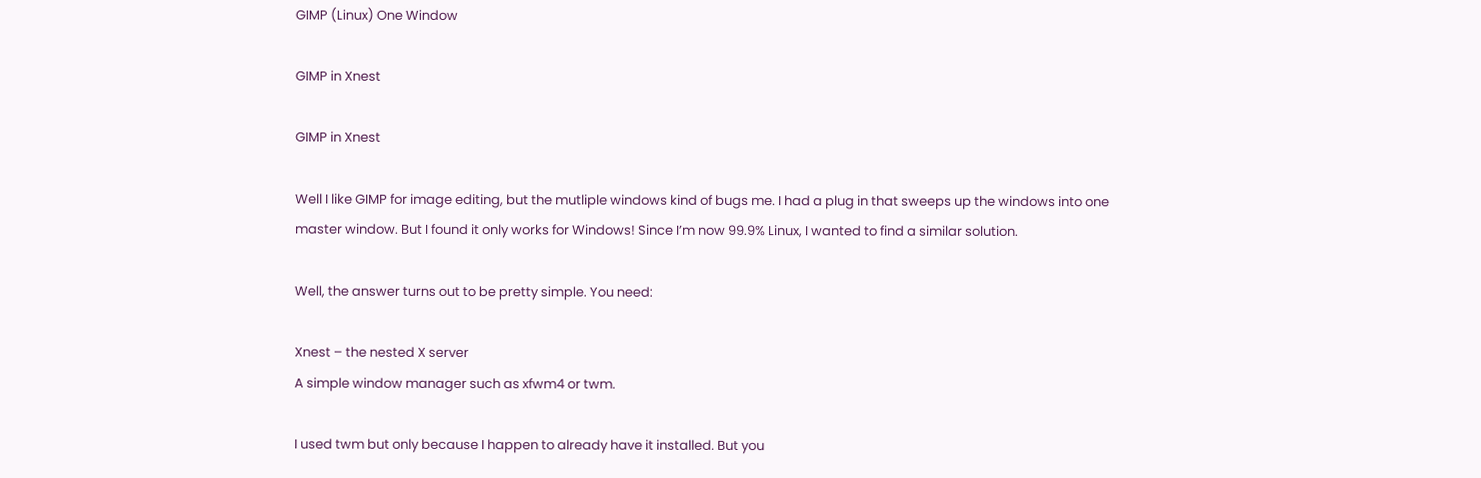GIMP (Linux) One Window

GIMP in Xnest

GIMP in Xnest

Well I like GIMP for image editing, but the mutliple windows kind of bugs me. I had a plug in that sweeps up the windows into one master window. But I found it only works for Windows! Since I’m now 99.9% Linux, I wanted to find a similar solution.

Well, the answer turns out to be pretty simple. You need:

Xnest – the nested X server
A simple window manager such as xfwm4 or twm.

I used twm but only because I happen to already have it installed. But you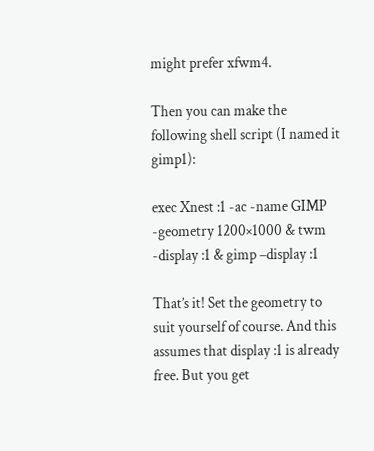might prefer xfwm4.

Then you can make the following shell script (I named it gimp1):

exec Xnest :1 -ac -name GIMP -geometry 1200×1000 & twm -display :1 & gimp –display :1

That’s it! Set the geometry to suit yourself of course. And this assumes that display :1 is already free. But you get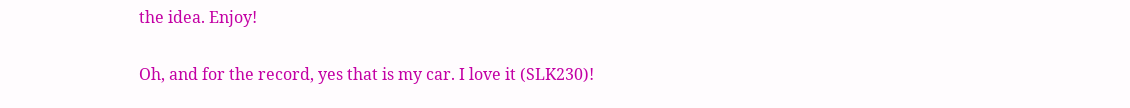the idea. Enjoy!

Oh, and for the record, yes that is my car. I love it (SLK230)!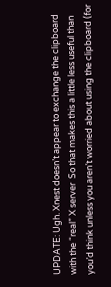UPDATE: Ugh. Xnest doesn’t appear to exchange the clipboard with the “real” X server  So that makes this a little less useful than you’d think unless you aren’t worried about using the clipboard (for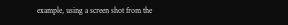example, using a screen shot from the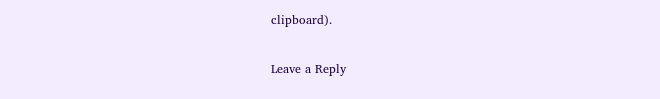clipboard).

Leave a Reply